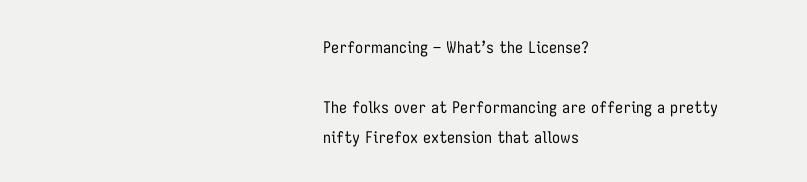Performancing – What’s the License?

The folks over at Performancing are offering a pretty nifty Firefox extension that allows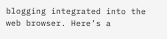blogging integrated into the web browser. Here’s a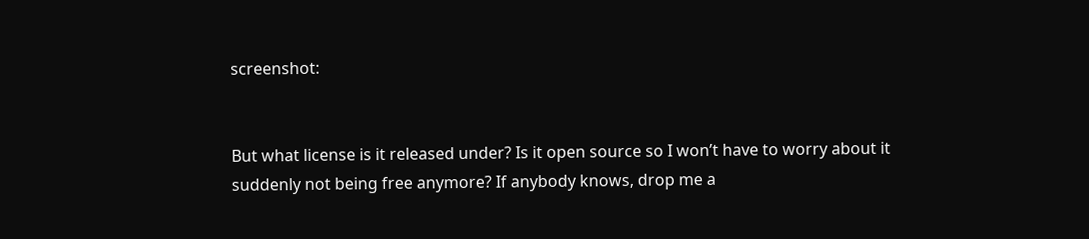screenshot:


But what license is it released under? Is it open source so I won’t have to worry about it suddenly not being free anymore? If anybody knows, drop me a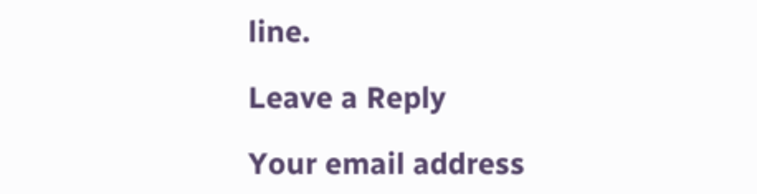line.

Leave a Reply

Your email address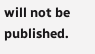will not be published.